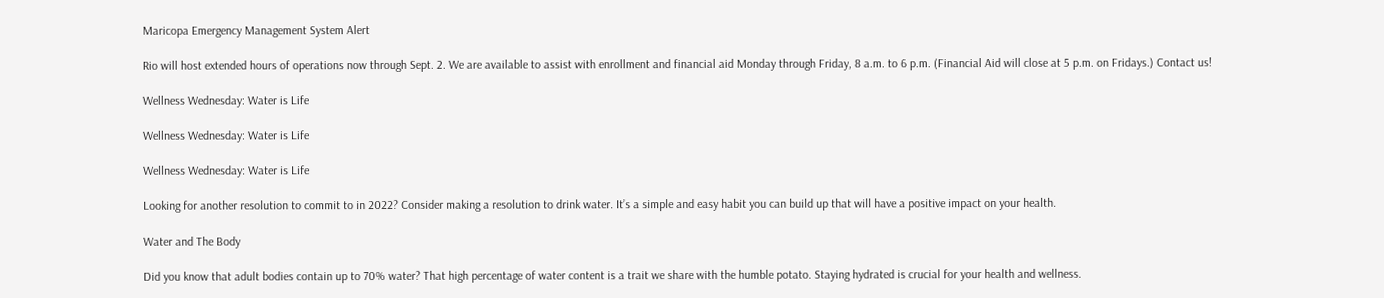Maricopa Emergency Management System Alert

Rio will host extended hours of operations now through Sept. 2. We are available to assist with enrollment and financial aid Monday through Friday, 8 a.m. to 6 p.m. (Financial Aid will close at 5 p.m. on Fridays.) Contact us!

Wellness Wednesday: Water is Life

Wellness Wednesday: Water is Life

Wellness Wednesday: Water is Life

Looking for another resolution to commit to in 2022? Consider making a resolution to drink water. It’s a simple and easy habit you can build up that will have a positive impact on your health.

Water and The Body

Did you know that adult bodies contain up to 70% water? That high percentage of water content is a trait we share with the humble potato. Staying hydrated is crucial for your health and wellness.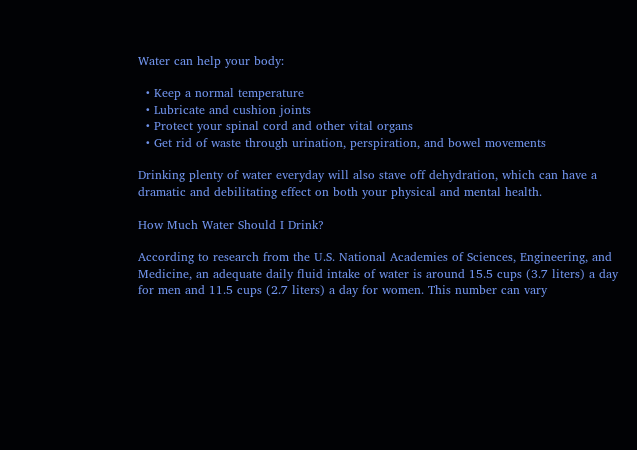Water can help your body:

  • Keep a normal temperature
  • Lubricate and cushion joints
  • Protect your spinal cord and other vital organs
  • Get rid of waste through urination, perspiration, and bowel movements

Drinking plenty of water everyday will also stave off dehydration, which can have a dramatic and debilitating effect on both your physical and mental health.

How Much Water Should I Drink?

According to research from the U.S. National Academies of Sciences, Engineering, and Medicine, an adequate daily fluid intake of water is around 15.5 cups (3.7 liters) a day for men and 11.5 cups (2.7 liters) a day for women. This number can vary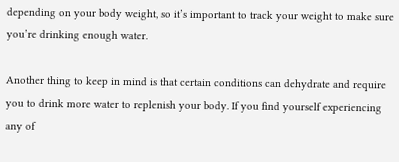depending on your body weight, so it’s important to track your weight to make sure you’re drinking enough water.

Another thing to keep in mind is that certain conditions can dehydrate and require you to drink more water to replenish your body. If you find yourself experiencing any of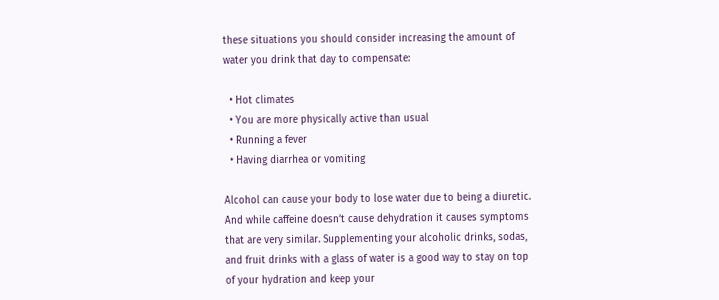these situations you should consider increasing the amount of water you drink that day to compensate:

  • Hot climates
  • You are more physically active than usual
  • Running a fever
  • Having diarrhea or vomiting

Alcohol can cause your body to lose water due to being a diuretic. And while caffeine doesn’t cause dehydration it causes symptoms that are very similar. Supplementing your alcoholic drinks, sodas, and fruit drinks with a glass of water is a good way to stay on top of your hydration and keep your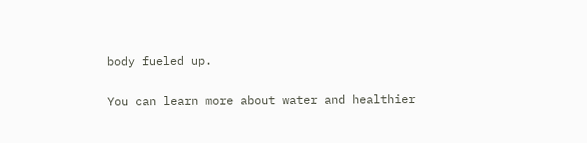body fueled up.

You can learn more about water and healthier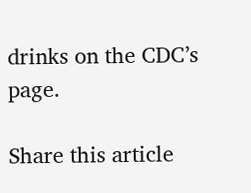drinks on the CDC’s page.

Share this article